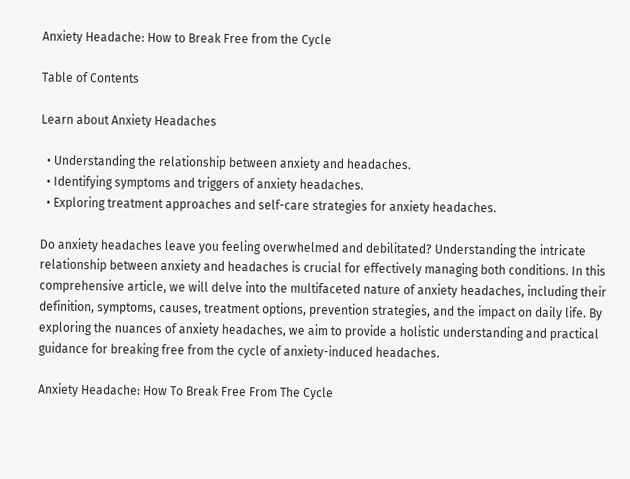Anxiety Headache: How to Break Free from the Cycle

Table of Contents

Learn about Anxiety Headaches

  • Understanding the relationship between anxiety and headaches.
  • Identifying symptoms and triggers of anxiety headaches.
  • Exploring treatment approaches and self-care strategies for anxiety headaches.

Do anxiety headaches leave you feeling overwhelmed and debilitated? Understanding the intricate relationship between anxiety and headaches is crucial for effectively managing both conditions. In this comprehensive article, we will delve into the multifaceted nature of anxiety headaches, including their definition, symptoms, causes, treatment options, prevention strategies, and the impact on daily life. By exploring the nuances of anxiety headaches, we aim to provide a holistic understanding and practical guidance for breaking free from the cycle of anxiety-induced headaches.

Anxiety Headache: How To Break Free From The Cycle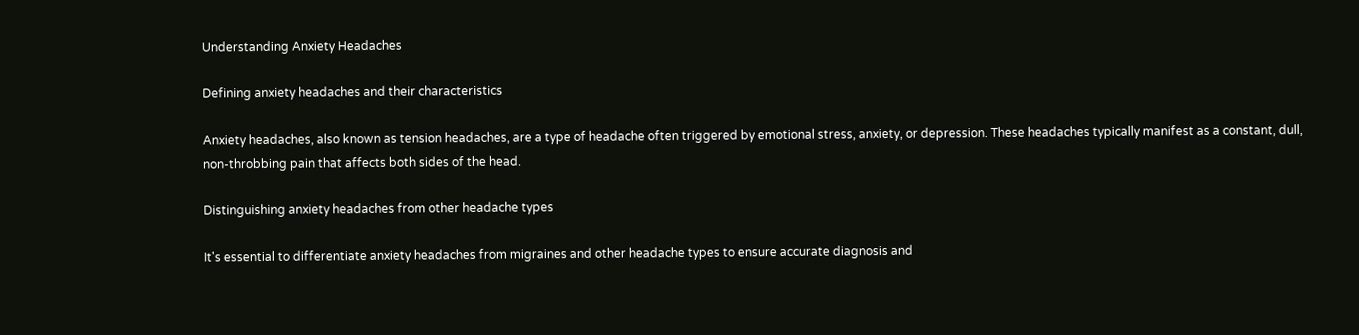Understanding Anxiety Headaches

Defining anxiety headaches and their characteristics

Anxiety headaches, also known as tension headaches, are a type of headache often triggered by emotional stress, anxiety, or depression. These headaches typically manifest as a constant, dull, non-throbbing pain that affects both sides of the head.

Distinguishing anxiety headaches from other headache types

It's essential to differentiate anxiety headaches from migraines and other headache types to ensure accurate diagnosis and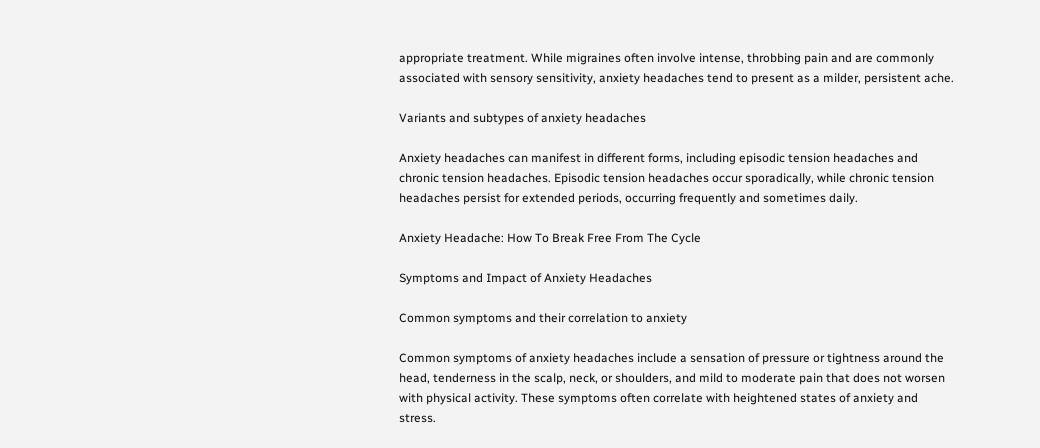appropriate treatment. While migraines often involve intense, throbbing pain and are commonly associated with sensory sensitivity, anxiety headaches tend to present as a milder, persistent ache.

Variants and subtypes of anxiety headaches

Anxiety headaches can manifest in different forms, including episodic tension headaches and chronic tension headaches. Episodic tension headaches occur sporadically, while chronic tension headaches persist for extended periods, occurring frequently and sometimes daily.

Anxiety Headache: How To Break Free From The Cycle

Symptoms and Impact of Anxiety Headaches

Common symptoms and their correlation to anxiety

Common symptoms of anxiety headaches include a sensation of pressure or tightness around the head, tenderness in the scalp, neck, or shoulders, and mild to moderate pain that does not worsen with physical activity. These symptoms often correlate with heightened states of anxiety and stress.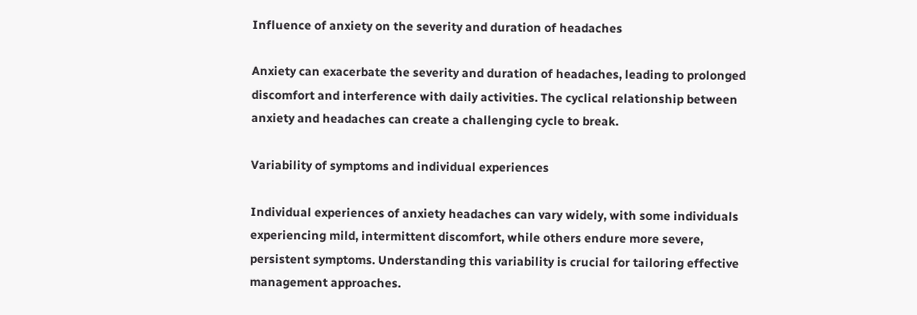Influence of anxiety on the severity and duration of headaches

Anxiety can exacerbate the severity and duration of headaches, leading to prolonged discomfort and interference with daily activities. The cyclical relationship between anxiety and headaches can create a challenging cycle to break.

Variability of symptoms and individual experiences

Individual experiences of anxiety headaches can vary widely, with some individuals experiencing mild, intermittent discomfort, while others endure more severe, persistent symptoms. Understanding this variability is crucial for tailoring effective management approaches.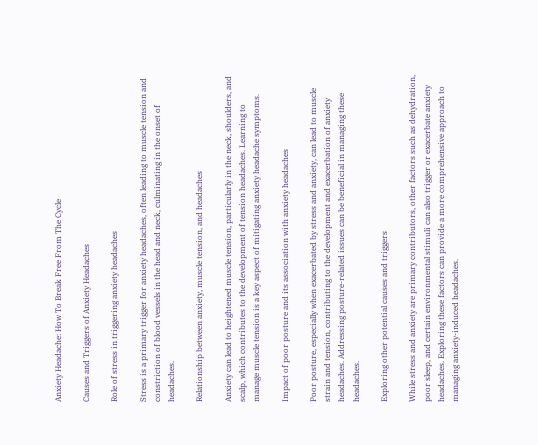Anxiety Headache: How To Break Free From The Cycle

Causes and Triggers of Anxiety Headaches

Role of stress in triggering anxiety headaches

Stress is a primary trigger for anxiety headaches, often leading to muscle tension and constriction of blood vessels in the head and neck, culminating in the onset of headaches.

Relationship between anxiety, muscle tension, and headaches

Anxiety can lead to heightened muscle tension, particularly in the neck, shoulders, and scalp, which contributes to the development of tension headaches. Learning to manage muscle tension is a key aspect of mitigating anxiety headache symptoms.

Impact of poor posture and its association with anxiety headaches

Poor posture, especially when exacerbated by stress and anxiety, can lead to muscle strain and tension, contributing to the development and exacerbation of anxiety headaches. Addressing posture-related issues can be beneficial in managing these headaches.

Exploring other potential causes and triggers

While stress and anxiety are primary contributors, other factors such as dehydration, poor sleep, and certain environmental stimuli can also trigger or exacerbate anxiety headaches. Exploring these factors can provide a more comprehensive approach to managing anxiety-induced headaches.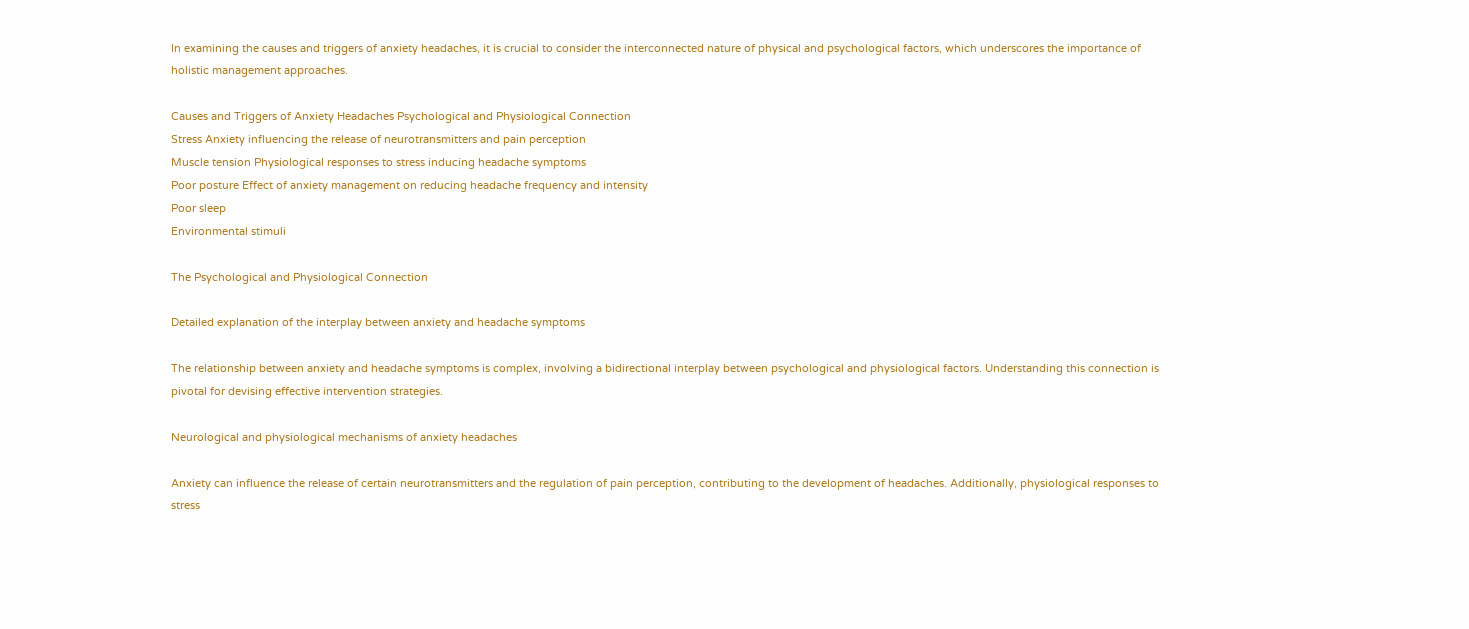In examining the causes and triggers of anxiety headaches, it is crucial to consider the interconnected nature of physical and psychological factors, which underscores the importance of holistic management approaches.

Causes and Triggers of Anxiety Headaches Psychological and Physiological Connection
Stress Anxiety influencing the release of neurotransmitters and pain perception
Muscle tension Physiological responses to stress inducing headache symptoms
Poor posture Effect of anxiety management on reducing headache frequency and intensity
Poor sleep
Environmental stimuli

The Psychological and Physiological Connection

Detailed explanation of the interplay between anxiety and headache symptoms

The relationship between anxiety and headache symptoms is complex, involving a bidirectional interplay between psychological and physiological factors. Understanding this connection is pivotal for devising effective intervention strategies.

Neurological and physiological mechanisms of anxiety headaches

Anxiety can influence the release of certain neurotransmitters and the regulation of pain perception, contributing to the development of headaches. Additionally, physiological responses to stress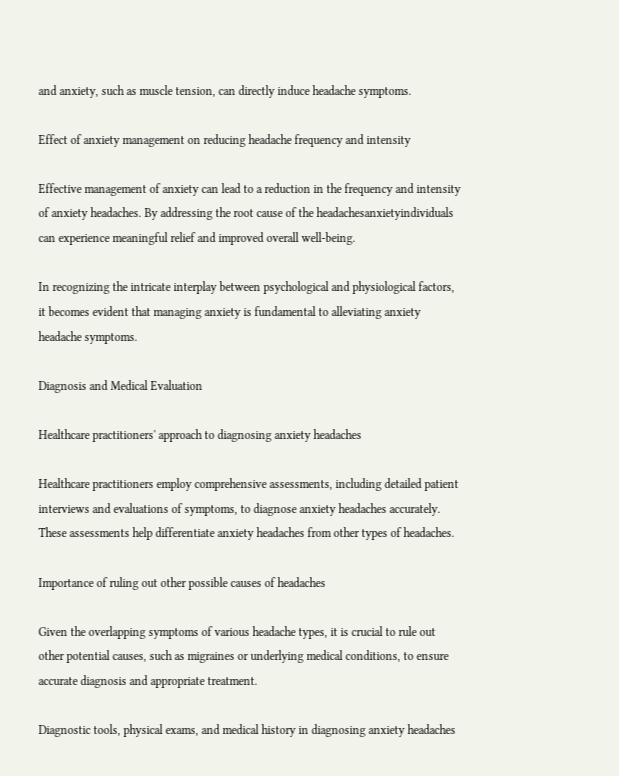and anxiety, such as muscle tension, can directly induce headache symptoms.

Effect of anxiety management on reducing headache frequency and intensity

Effective management of anxiety can lead to a reduction in the frequency and intensity of anxiety headaches. By addressing the root cause of the headachesanxietyindividuals can experience meaningful relief and improved overall well-being.

In recognizing the intricate interplay between psychological and physiological factors, it becomes evident that managing anxiety is fundamental to alleviating anxiety headache symptoms.

Diagnosis and Medical Evaluation

Healthcare practitioners' approach to diagnosing anxiety headaches

Healthcare practitioners employ comprehensive assessments, including detailed patient interviews and evaluations of symptoms, to diagnose anxiety headaches accurately. These assessments help differentiate anxiety headaches from other types of headaches.

Importance of ruling out other possible causes of headaches

Given the overlapping symptoms of various headache types, it is crucial to rule out other potential causes, such as migraines or underlying medical conditions, to ensure accurate diagnosis and appropriate treatment.

Diagnostic tools, physical exams, and medical history in diagnosing anxiety headaches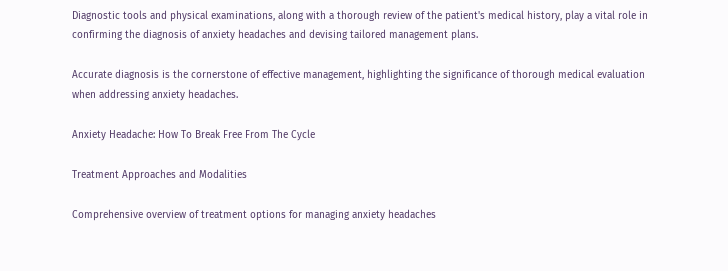Diagnostic tools and physical examinations, along with a thorough review of the patient's medical history, play a vital role in confirming the diagnosis of anxiety headaches and devising tailored management plans.

Accurate diagnosis is the cornerstone of effective management, highlighting the significance of thorough medical evaluation when addressing anxiety headaches.

Anxiety Headache: How To Break Free From The Cycle

Treatment Approaches and Modalities

Comprehensive overview of treatment options for managing anxiety headaches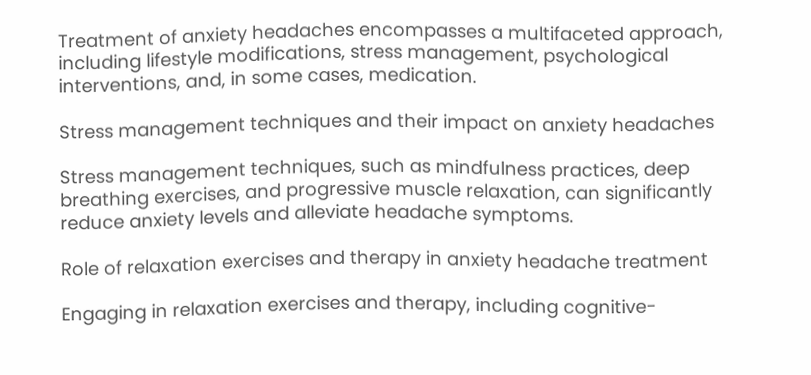Treatment of anxiety headaches encompasses a multifaceted approach, including lifestyle modifications, stress management, psychological interventions, and, in some cases, medication.

Stress management techniques and their impact on anxiety headaches

Stress management techniques, such as mindfulness practices, deep breathing exercises, and progressive muscle relaxation, can significantly reduce anxiety levels and alleviate headache symptoms.

Role of relaxation exercises and therapy in anxiety headache treatment

Engaging in relaxation exercises and therapy, including cognitive-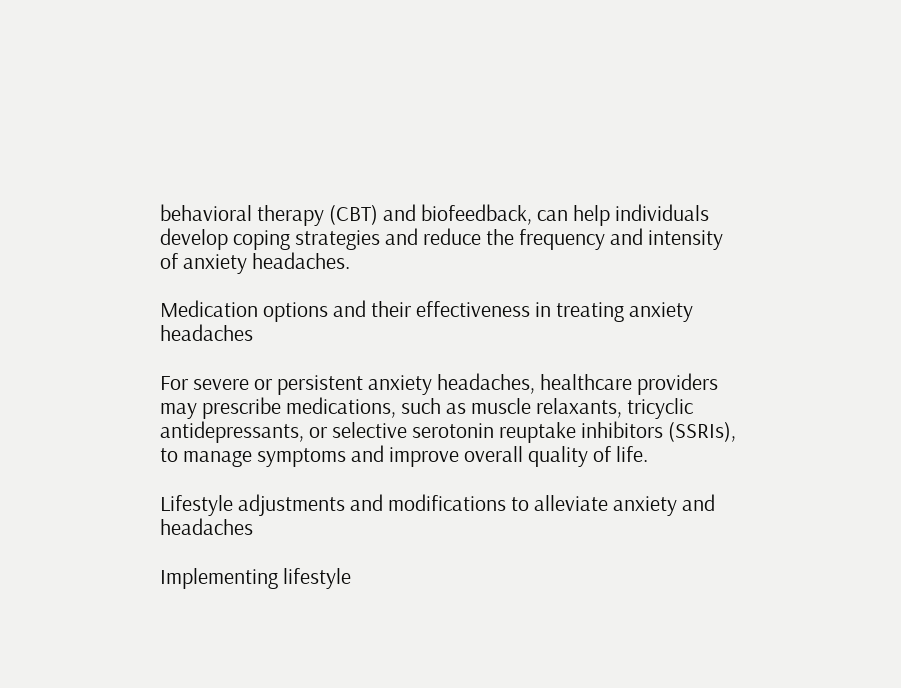behavioral therapy (CBT) and biofeedback, can help individuals develop coping strategies and reduce the frequency and intensity of anxiety headaches.

Medication options and their effectiveness in treating anxiety headaches

For severe or persistent anxiety headaches, healthcare providers may prescribe medications, such as muscle relaxants, tricyclic antidepressants, or selective serotonin reuptake inhibitors (SSRIs), to manage symptoms and improve overall quality of life.

Lifestyle adjustments and modifications to alleviate anxiety and headaches

Implementing lifestyle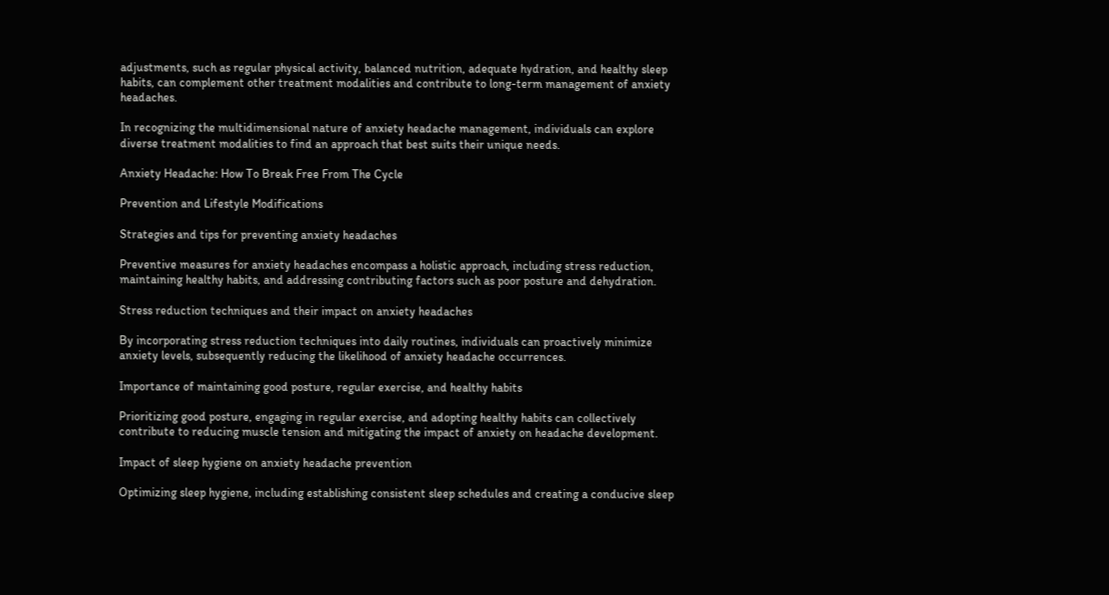adjustments, such as regular physical activity, balanced nutrition, adequate hydration, and healthy sleep habits, can complement other treatment modalities and contribute to long-term management of anxiety headaches.

In recognizing the multidimensional nature of anxiety headache management, individuals can explore diverse treatment modalities to find an approach that best suits their unique needs.

Anxiety Headache: How To Break Free From The Cycle

Prevention and Lifestyle Modifications

Strategies and tips for preventing anxiety headaches

Preventive measures for anxiety headaches encompass a holistic approach, including stress reduction, maintaining healthy habits, and addressing contributing factors such as poor posture and dehydration.

Stress reduction techniques and their impact on anxiety headaches

By incorporating stress reduction techniques into daily routines, individuals can proactively minimize anxiety levels, subsequently reducing the likelihood of anxiety headache occurrences.

Importance of maintaining good posture, regular exercise, and healthy habits

Prioritizing good posture, engaging in regular exercise, and adopting healthy habits can collectively contribute to reducing muscle tension and mitigating the impact of anxiety on headache development.

Impact of sleep hygiene on anxiety headache prevention

Optimizing sleep hygiene, including establishing consistent sleep schedules and creating a conducive sleep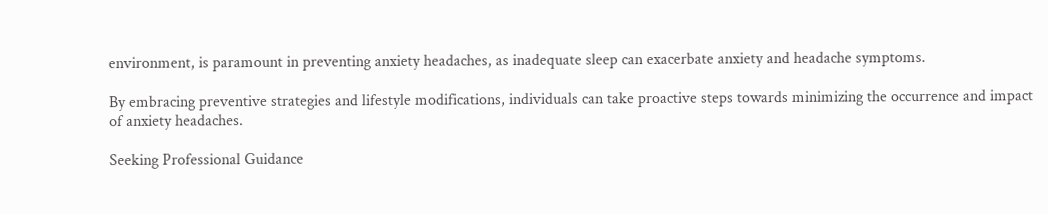environment, is paramount in preventing anxiety headaches, as inadequate sleep can exacerbate anxiety and headache symptoms.

By embracing preventive strategies and lifestyle modifications, individuals can take proactive steps towards minimizing the occurrence and impact of anxiety headaches.

Seeking Professional Guidance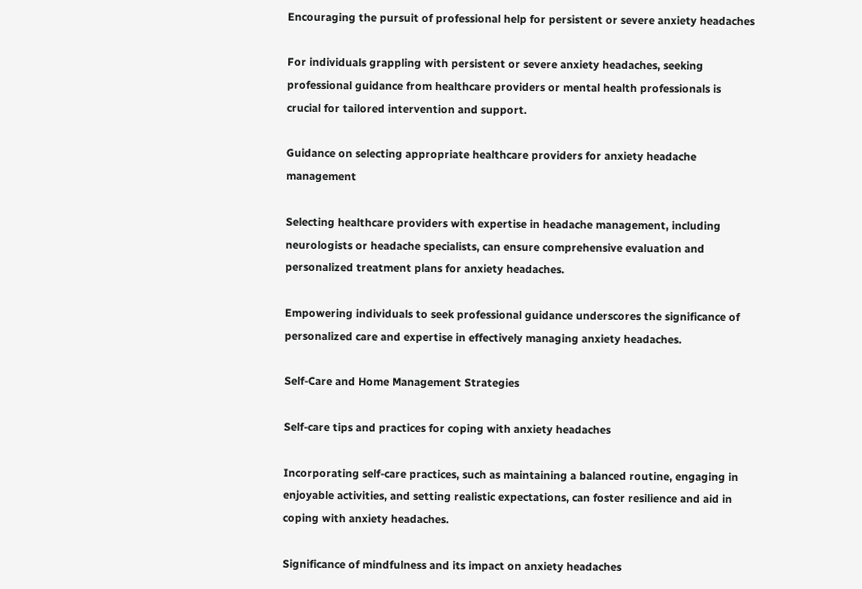Encouraging the pursuit of professional help for persistent or severe anxiety headaches

For individuals grappling with persistent or severe anxiety headaches, seeking professional guidance from healthcare providers or mental health professionals is crucial for tailored intervention and support.

Guidance on selecting appropriate healthcare providers for anxiety headache management

Selecting healthcare providers with expertise in headache management, including neurologists or headache specialists, can ensure comprehensive evaluation and personalized treatment plans for anxiety headaches.

Empowering individuals to seek professional guidance underscores the significance of personalized care and expertise in effectively managing anxiety headaches.

Self-Care and Home Management Strategies

Self-care tips and practices for coping with anxiety headaches

Incorporating self-care practices, such as maintaining a balanced routine, engaging in enjoyable activities, and setting realistic expectations, can foster resilience and aid in coping with anxiety headaches.

Significance of mindfulness and its impact on anxiety headaches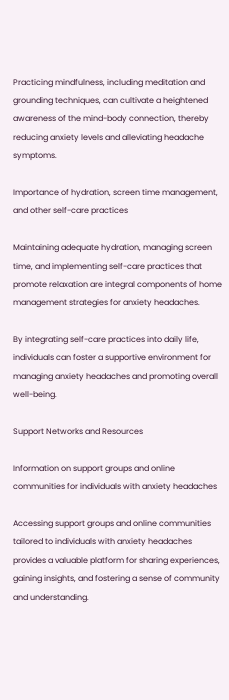Practicing mindfulness, including meditation and grounding techniques, can cultivate a heightened awareness of the mind-body connection, thereby reducing anxiety levels and alleviating headache symptoms.

Importance of hydration, screen time management, and other self-care practices

Maintaining adequate hydration, managing screen time, and implementing self-care practices that promote relaxation are integral components of home management strategies for anxiety headaches.

By integrating self-care practices into daily life, individuals can foster a supportive environment for managing anxiety headaches and promoting overall well-being.

Support Networks and Resources

Information on support groups and online communities for individuals with anxiety headaches

Accessing support groups and online communities tailored to individuals with anxiety headaches provides a valuable platform for sharing experiences, gaining insights, and fostering a sense of community and understanding.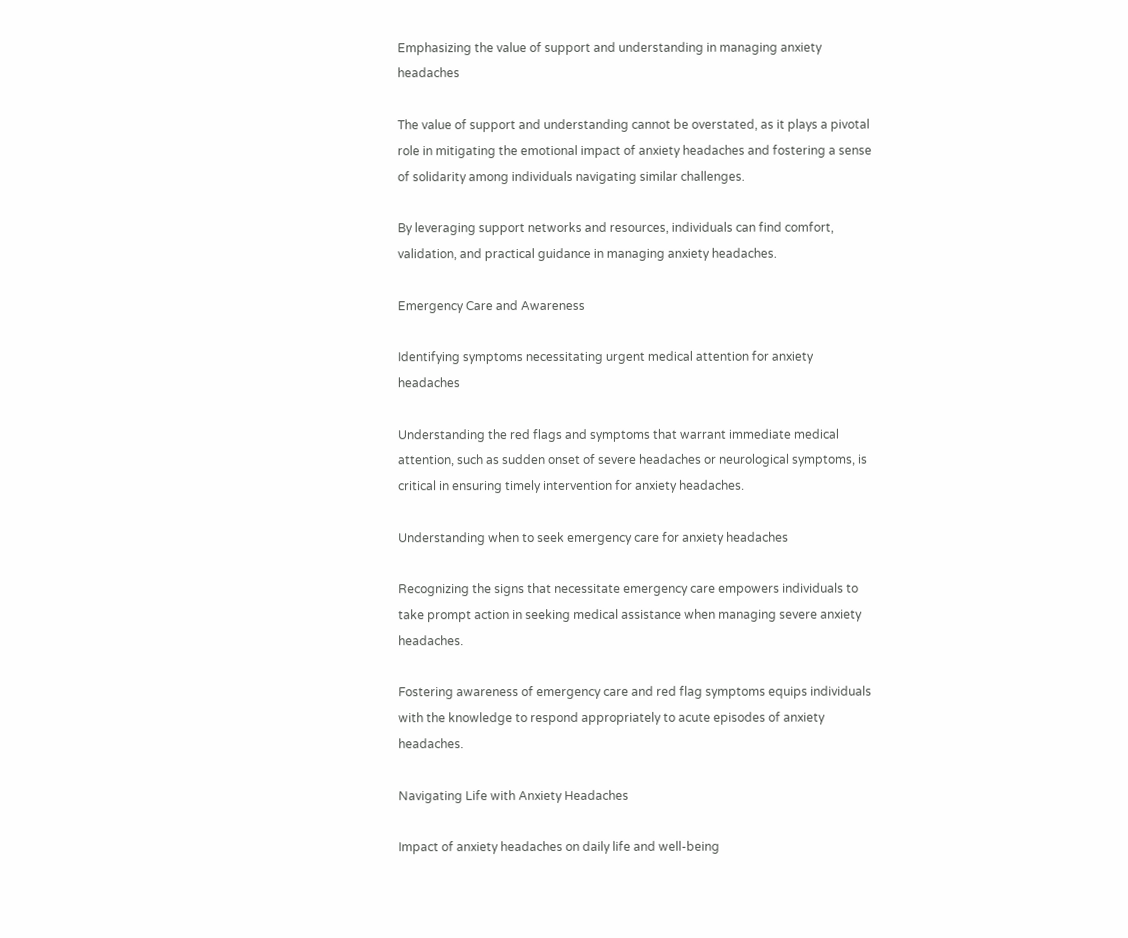Emphasizing the value of support and understanding in managing anxiety headaches

The value of support and understanding cannot be overstated, as it plays a pivotal role in mitigating the emotional impact of anxiety headaches and fostering a sense of solidarity among individuals navigating similar challenges.

By leveraging support networks and resources, individuals can find comfort, validation, and practical guidance in managing anxiety headaches.

Emergency Care and Awareness

Identifying symptoms necessitating urgent medical attention for anxiety headaches

Understanding the red flags and symptoms that warrant immediate medical attention, such as sudden onset of severe headaches or neurological symptoms, is critical in ensuring timely intervention for anxiety headaches.

Understanding when to seek emergency care for anxiety headaches

Recognizing the signs that necessitate emergency care empowers individuals to take prompt action in seeking medical assistance when managing severe anxiety headaches.

Fostering awareness of emergency care and red flag symptoms equips individuals with the knowledge to respond appropriately to acute episodes of anxiety headaches.

Navigating Life with Anxiety Headaches

Impact of anxiety headaches on daily life and well-being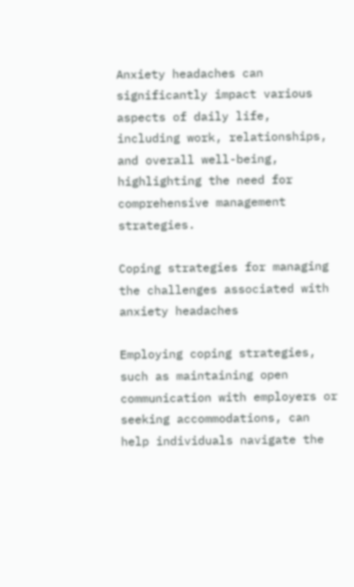Anxiety headaches can significantly impact various aspects of daily life, including work, relationships, and overall well-being, highlighting the need for comprehensive management strategies.

Coping strategies for managing the challenges associated with anxiety headaches

Employing coping strategies, such as maintaining open communication with employers or seeking accommodations, can help individuals navigate the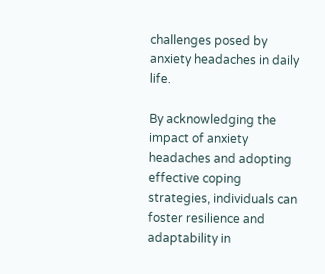challenges posed by anxiety headaches in daily life.

By acknowledging the impact of anxiety headaches and adopting effective coping strategies, individuals can foster resilience and adaptability in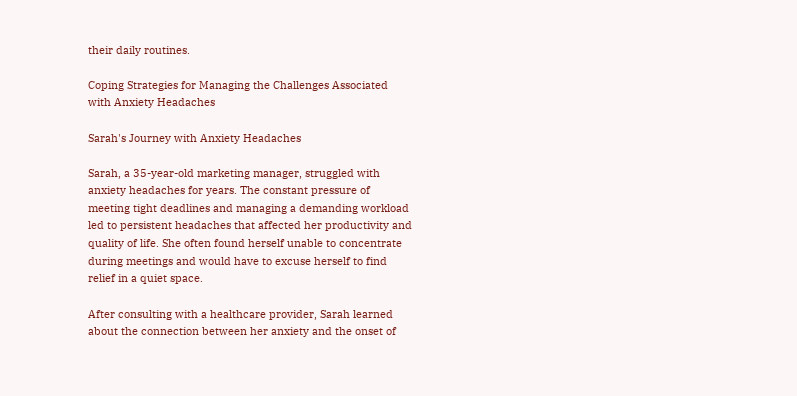their daily routines.

Coping Strategies for Managing the Challenges Associated with Anxiety Headaches

Sarah's Journey with Anxiety Headaches

Sarah, a 35-year-old marketing manager, struggled with anxiety headaches for years. The constant pressure of meeting tight deadlines and managing a demanding workload led to persistent headaches that affected her productivity and quality of life. She often found herself unable to concentrate during meetings and would have to excuse herself to find relief in a quiet space.

After consulting with a healthcare provider, Sarah learned about the connection between her anxiety and the onset of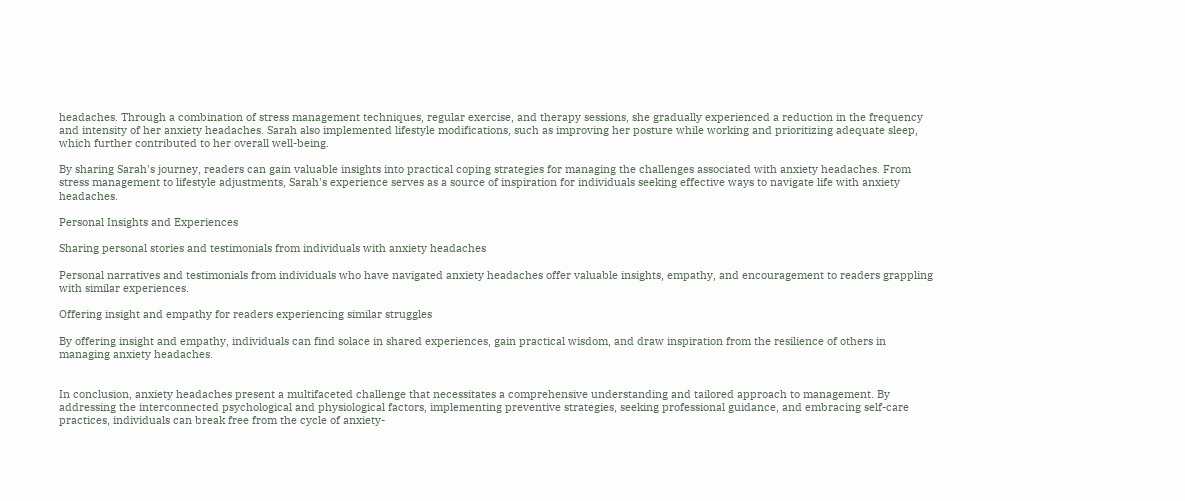headaches. Through a combination of stress management techniques, regular exercise, and therapy sessions, she gradually experienced a reduction in the frequency and intensity of her anxiety headaches. Sarah also implemented lifestyle modifications, such as improving her posture while working and prioritizing adequate sleep, which further contributed to her overall well-being.

By sharing Sarah's journey, readers can gain valuable insights into practical coping strategies for managing the challenges associated with anxiety headaches. From stress management to lifestyle adjustments, Sarah's experience serves as a source of inspiration for individuals seeking effective ways to navigate life with anxiety headaches.

Personal Insights and Experiences

Sharing personal stories and testimonials from individuals with anxiety headaches

Personal narratives and testimonials from individuals who have navigated anxiety headaches offer valuable insights, empathy, and encouragement to readers grappling with similar experiences.

Offering insight and empathy for readers experiencing similar struggles

By offering insight and empathy, individuals can find solace in shared experiences, gain practical wisdom, and draw inspiration from the resilience of others in managing anxiety headaches.


In conclusion, anxiety headaches present a multifaceted challenge that necessitates a comprehensive understanding and tailored approach to management. By addressing the interconnected psychological and physiological factors, implementing preventive strategies, seeking professional guidance, and embracing self-care practices, individuals can break free from the cycle of anxiety-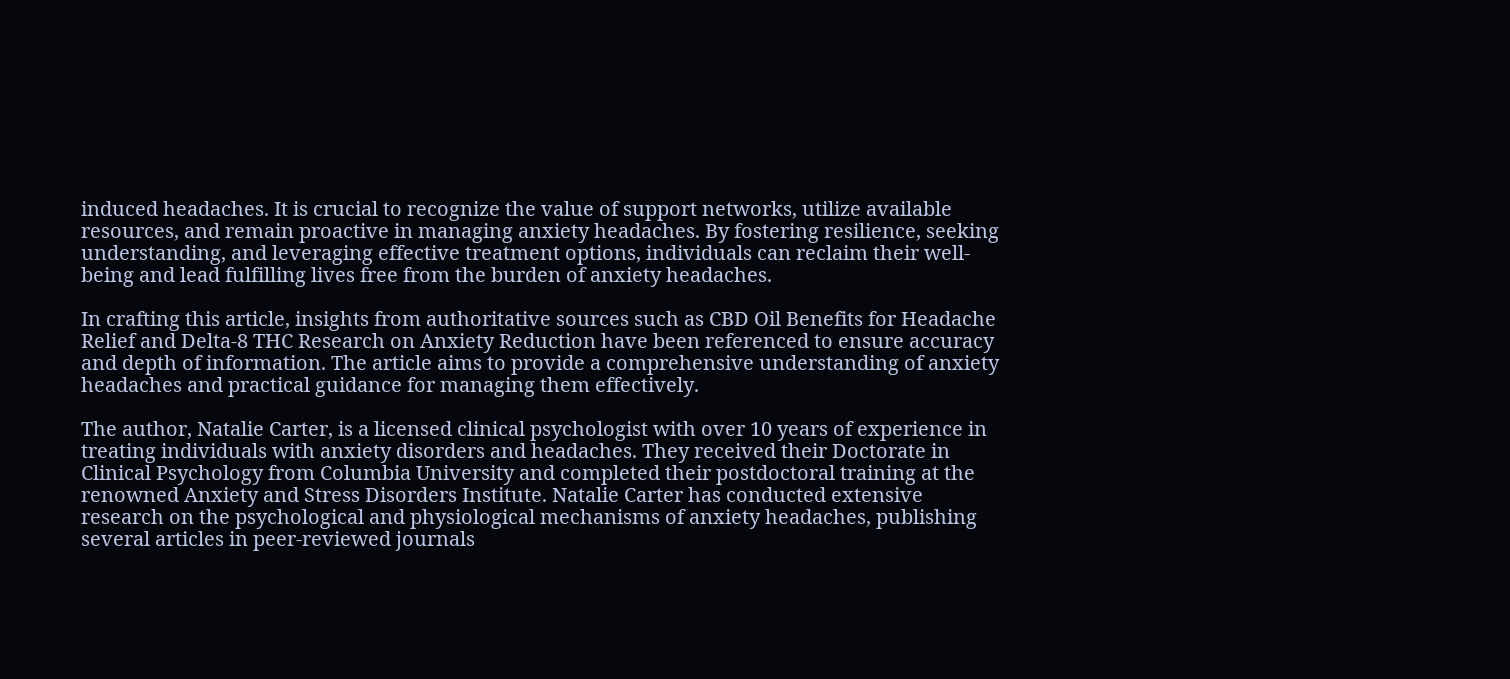induced headaches. It is crucial to recognize the value of support networks, utilize available resources, and remain proactive in managing anxiety headaches. By fostering resilience, seeking understanding, and leveraging effective treatment options, individuals can reclaim their well-being and lead fulfilling lives free from the burden of anxiety headaches.

In crafting this article, insights from authoritative sources such as CBD Oil Benefits for Headache Relief and Delta-8 THC Research on Anxiety Reduction have been referenced to ensure accuracy and depth of information. The article aims to provide a comprehensive understanding of anxiety headaches and practical guidance for managing them effectively.

The author, Natalie Carter, is a licensed clinical psychologist with over 10 years of experience in treating individuals with anxiety disorders and headaches. They received their Doctorate in Clinical Psychology from Columbia University and completed their postdoctoral training at the renowned Anxiety and Stress Disorders Institute. Natalie Carter has conducted extensive research on the psychological and physiological mechanisms of anxiety headaches, publishing several articles in peer-reviewed journals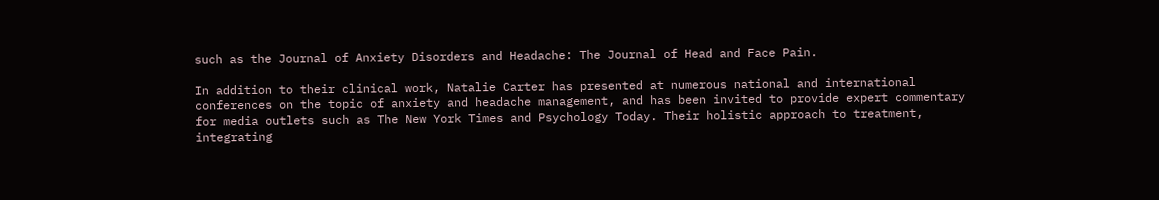such as the Journal of Anxiety Disorders and Headache: The Journal of Head and Face Pain.

In addition to their clinical work, Natalie Carter has presented at numerous national and international conferences on the topic of anxiety and headache management, and has been invited to provide expert commentary for media outlets such as The New York Times and Psychology Today. Their holistic approach to treatment, integrating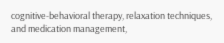cognitive-behavioral therapy, relaxation techniques, and medication management,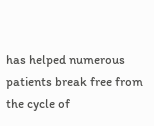has helped numerous patients break free from the cycle of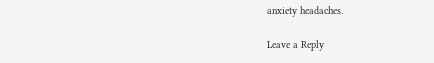anxiety headaches.

Leave a Reply